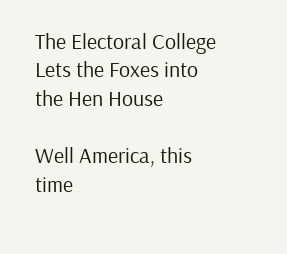The Electoral College Lets the Foxes into the Hen House

Well America, this time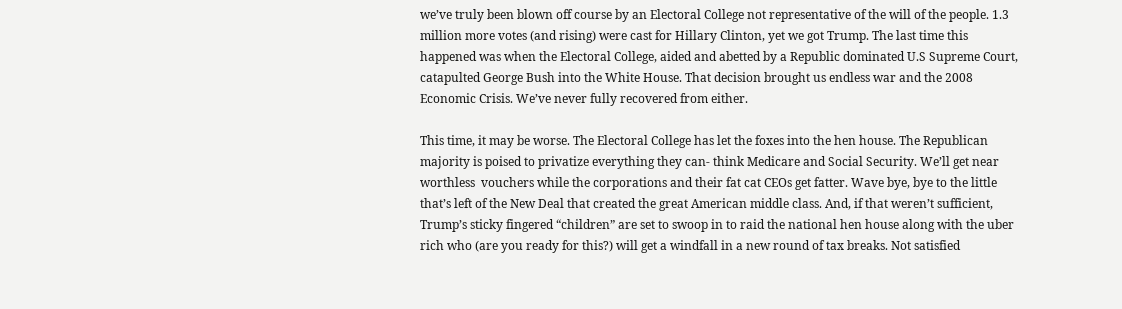we’ve truly been blown off course by an Electoral College not representative of the will of the people. 1.3 million more votes (and rising) were cast for Hillary Clinton, yet we got Trump. The last time this happened was when the Electoral College, aided and abetted by a Republic dominated U.S Supreme Court, catapulted George Bush into the White House. That decision brought us endless war and the 2008 Economic Crisis. We’ve never fully recovered from either.

This time, it may be worse. The Electoral College has let the foxes into the hen house. The Republican majority is poised to privatize everything they can- think Medicare and Social Security. We’ll get near worthless  vouchers while the corporations and their fat cat CEOs get fatter. Wave bye, bye to the little that’s left of the New Deal that created the great American middle class. And, if that weren’t sufficient, Trump’s sticky fingered “children” are set to swoop in to raid the national hen house along with the uber rich who (are you ready for this?) will get a windfall in a new round of tax breaks. Not satisfied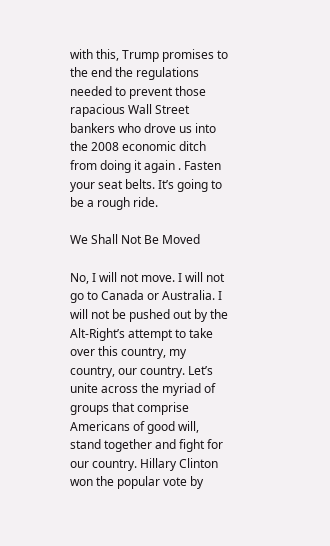with this, Trump promises to the end the regulations needed to prevent those rapacious Wall Street bankers who drove us into the 2008 economic ditch from doing it again . Fasten your seat belts. It’s going to be a rough ride.

We Shall Not Be Moved

No, I will not move. I will not go to Canada or Australia. I will not be pushed out by the Alt-Right’s attempt to take over this country, my country, our country. Let’s unite across the myriad of groups that comprise Americans of good will, stand together and fight for our country. Hillary Clinton won the popular vote by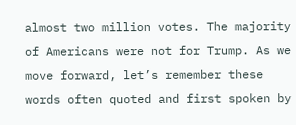almost two million votes. The majority of Americans were not for Trump. As we move forward, let’s remember these words often quoted and first spoken by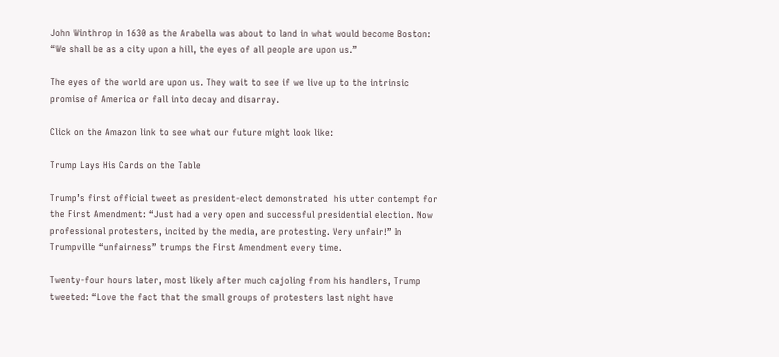John Winthrop in 1630 as the Arabella was about to land in what would become Boston: “We shall be as a city upon a hill, the eyes of all people are upon us.”

The eyes of the world are upon us. They wait to see if we live up to the intrinsic promise of America or fall into decay and disarray.

Click on the Amazon link to see what our future might look like:

Trump Lays His Cards on the Table

Trump’s first official tweet as president-elect demonstrated  his utter contempt for the First Amendment: “Just had a very open and successful presidential election. Now professional protesters, incited by the media, are protesting. Very unfair!” In Trumpville “unfairness” trumps the First Amendment every time.

Twenty-four hours later, most likely after much cajoling from his handlers, Trump tweeted: “Love the fact that the small groups of protesters last night have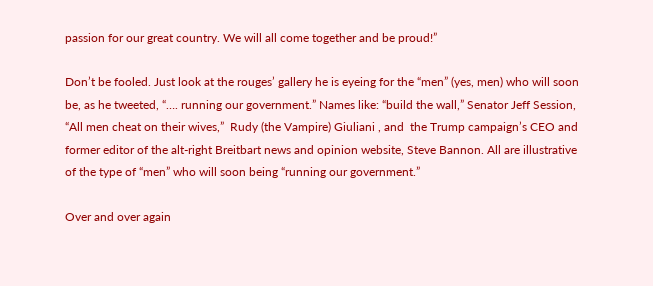passion for our great country. We will all come together and be proud!”

Don’t be fooled. Just look at the rouges’ gallery he is eyeing for the “men” (yes, men) who will soon be, as he tweeted, “…. running our government.” Names like: “build the wall,” Senator Jeff Session,  “All men cheat on their wives,”  Rudy (the Vampire) Giuliani , and  the Trump campaign’s CEO and former editor of the alt-right Breitbart news and opinion website, Steve Bannon. All are illustrative of the type of “men” who will soon being “running our government.”

Over and over again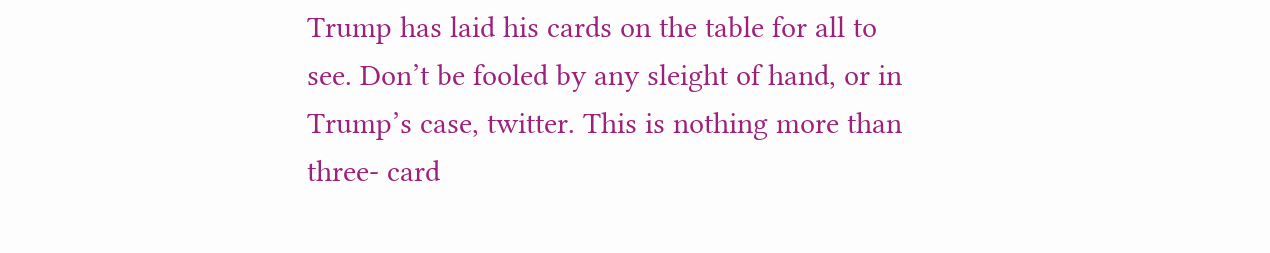Trump has laid his cards on the table for all to see. Don’t be fooled by any sleight of hand, or in Trump’s case, twitter. This is nothing more than three- card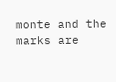monte and the marks are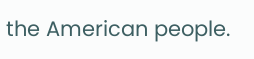the American people.